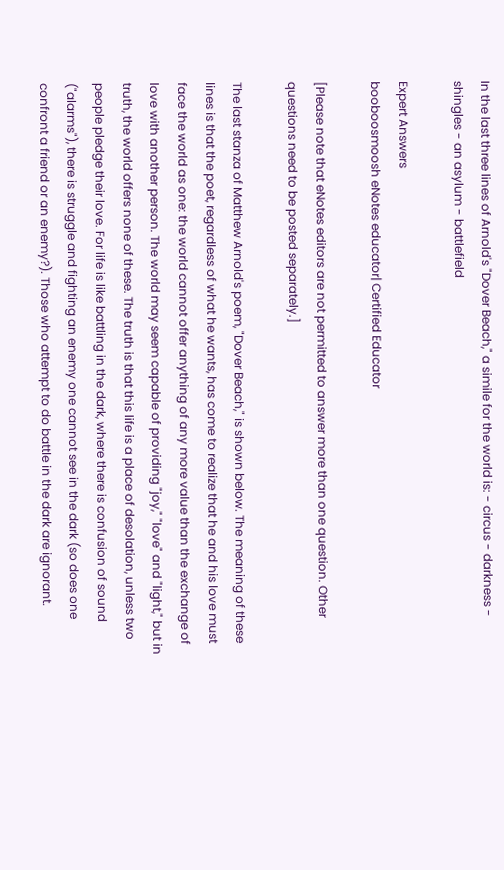In the last three lines of Arnold's "Dover Beach," a simile for the world is: - circus - darkness - shingles - an asylum - battlefield

Expert Answers
booboosmoosh eNotes educator| Certified Educator

[Please note that eNotes editors are not permitted to answer more than one question. Other questions need to be posted separately.]

The last stanza of Matthew Arnold's poem, "Dover Beach," is shown below. The meaning of these lines is that the poet, regardless of what he wants, has come to realize that he and his love must face the world as one: the world cannot offer anything of any more value than the exchange of love with another person. The world may seem capable of providing "joy," "love" and "light," but in truth, the world offers none of these. The truth is that this life is a place of desolation, unless two people pledge their love. For life is like battling in the dark, where there is confusion of sound ("alarms"), there is struggle and fighting an enemy one cannot see in the dark (so does one confront a friend or an enemy?). Those who attempt to do battle in the dark are ignorant.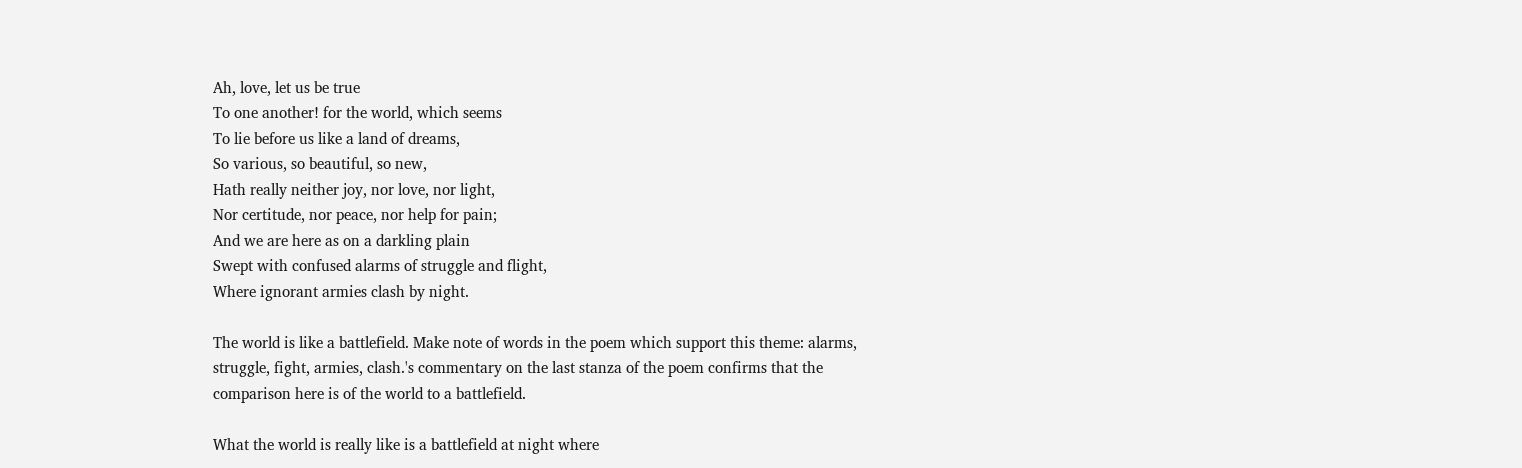Ah, love, let us be true
To one another! for the world, which seems
To lie before us like a land of dreams,
So various, so beautiful, so new,
Hath really neither joy, nor love, nor light,
Nor certitude, nor peace, nor help for pain;
And we are here as on a darkling plain
Swept with confused alarms of struggle and flight,
Where ignorant armies clash by night.

The world is like a battlefield. Make note of words in the poem which support this theme: alarms, struggle, fight, armies, clash.'s commentary on the last stanza of the poem confirms that the comparison here is of the world to a battlefield.

What the world is really like is a battlefield at night where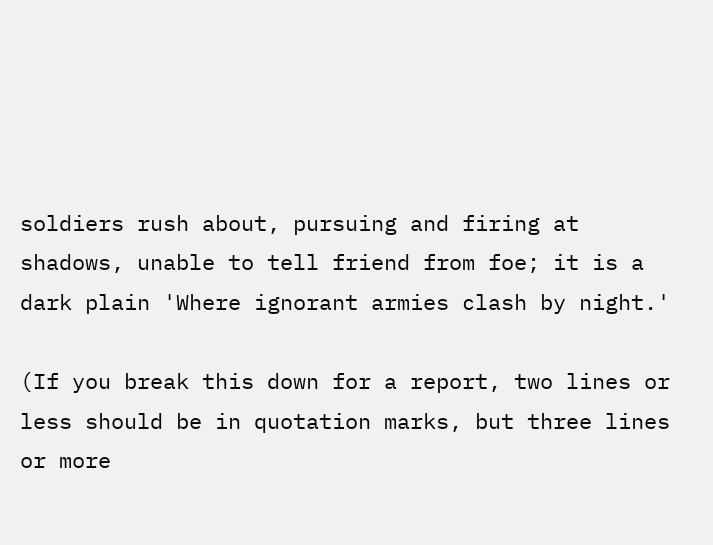soldiers rush about, pursuing and firing at shadows, unable to tell friend from foe; it is a dark plain 'Where ignorant armies clash by night.'

(If you break this down for a report, two lines or less should be in quotation marks, but three lines or more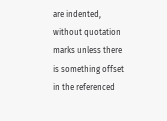are indented, without quotation marks unless there is something offset in the referenced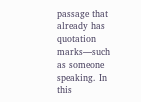passage that already has quotation marks—such as someone speaking. In this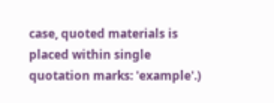case, quoted materials is placed within single quotation marks: 'example'.)